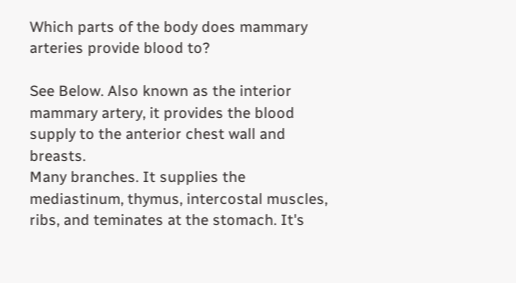Which parts of the body does mammary arteries provide blood to?

See Below. Also known as the interior mammary artery, it provides the blood supply to the anterior chest wall and breasts.
Many branches. It supplies the mediastinum, thymus, intercostal muscles, ribs, and teminates at the stomach. It's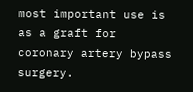most important use is as a graft for coronary artery bypass surgery.